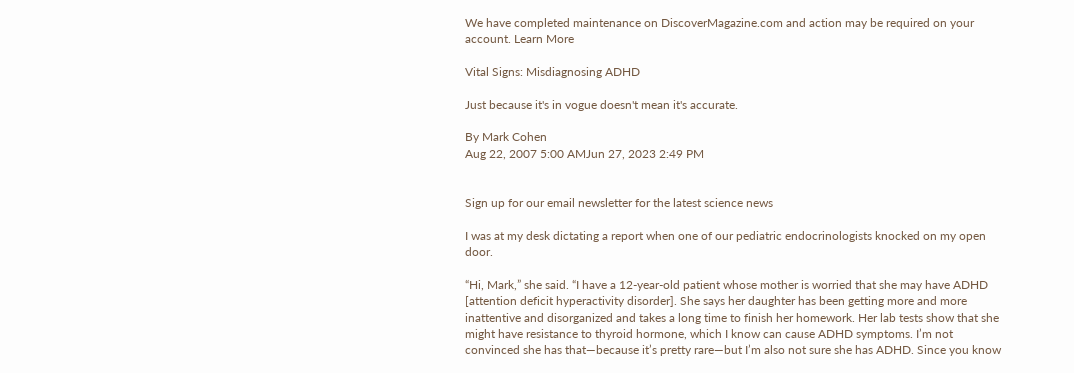We have completed maintenance on DiscoverMagazine.com and action may be required on your account. Learn More

Vital Signs: Misdiagnosing ADHD

Just because it's in vogue doesn't mean it's accurate.

By Mark Cohen
Aug 22, 2007 5:00 AMJun 27, 2023 2:49 PM


Sign up for our email newsletter for the latest science news

I was at my desk dictating a report when one of our pediatric endocrinologists knocked on my open door.

“Hi, Mark,” she said. “I have a 12-year-old patient whose mother is worried that she may have ADHD [attention deficit hyperactivity disorder]. She says her daughter has been getting more and more inattentive and disorganized and takes a long time to finish her homework. Her lab tests show that she might have resistance to thyroid hormone, which I know can cause ADHD symptoms. I’m not convinced she has that—because it’s pretty rare—but I’m also not sure she has ADHD. Since you know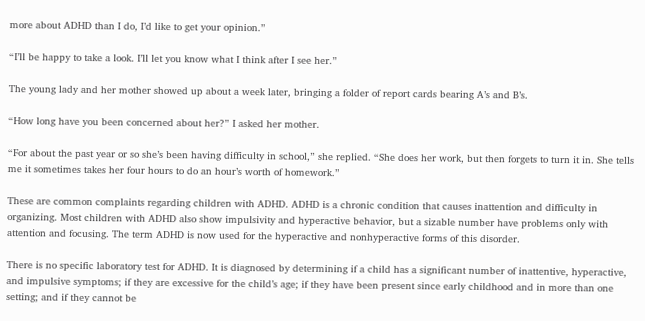more about ADHD than I do, I’d like to get your opinion.”

“I’ll be happy to take a look. I’ll let you know what I think after I see her.”

The young lady and her mother showed up about a week later, bringing a folder of report cards bearing A’s and B’s.

“How long have you been concerned about her?” I asked her mother.

“For about the past year or so she’s been having difficulty in school,” she replied. “She does her work, but then forgets to turn it in. She tells me it sometimes takes her four hours to do an hour’s worth of homework.”

These are common complaints regarding children with ADHD. ADHD is a chronic condition that causes inattention and difficulty in organizing. Most children with ADHD also show impulsivity and hyperactive behavior, but a sizable number have problems only with attention and focusing. The term ADHD is now used for the hyperactive and nonhyperactive forms of this disorder.

There is no specific laboratory test for ADHD. It is diagnosed by determining if a child has a significant number of inattentive, hyperactive, and impulsive symptoms; if they are excessive for the child’s age; if they have been present since early childhood and in more than one setting; and if they cannot be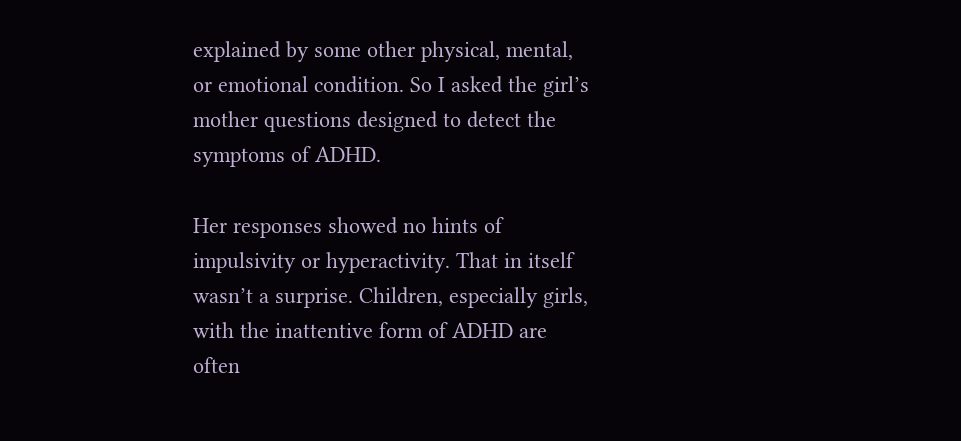explained by some other physical, mental, or emotional condition. So I asked the girl’s mother questions designed to detect the symptoms of ADHD.

Her responses showed no hints of impulsivity or hyperactivity. That in itself wasn’t a surprise. Children, especially girls, with the inattentive form of ADHD are often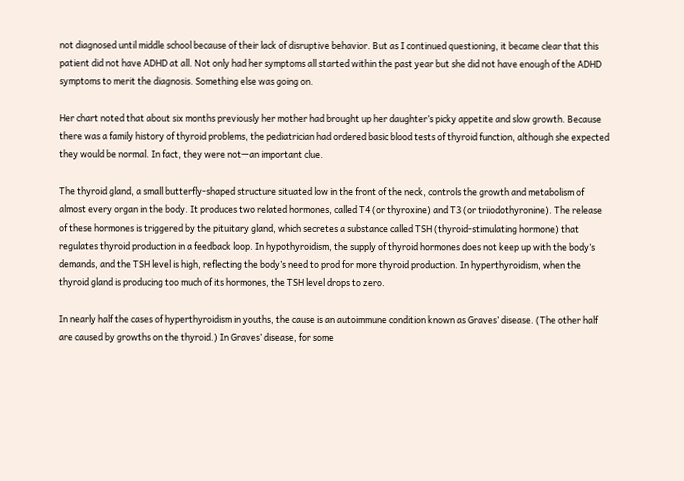not diagnosed until middle school because of their lack of disruptive behavior. But as I continued questioning, it became clear that this patient did not have ADHD at all. Not only had her symptoms all started within the past year but she did not have enough of the ADHD symptoms to merit the diagnosis. Something else was going on.

Her chart noted that about six months previously her mother had brought up her daughter’s picky appetite and slow growth. Because there was a family history of thyroid problems, the pediatrician had ordered basic blood tests of thyroid function, although she expected they would be normal. In fact, they were not—an important clue.

The thyroid gland, a small butterfly-shaped structure situated low in the front of the neck, controls the growth and metabolism of almost every organ in the body. It produces two related hormones, called T4 (or thyroxine) and T3 (or triiodothyronine). The release of these hormones is triggered by the pituitary gland, which secretes a substance called TSH (thyroid-stimulating hormone) that regulates thyroid production in a feedback loop. In hypothyroidism, the supply of thyroid hormones does not keep up with the body’s demands, and the TSH level is high, reflecting the body’s need to prod for more thyroid production. In hyperthyroidism, when the thyroid gland is producing too much of its hormones, the TSH level drops to zero.

In nearly half the cases of hyperthyroidism in youths, the cause is an autoimmune condition known as Graves’ disease. (The other half are caused by growths on the thyroid.) In Graves’ disease, for some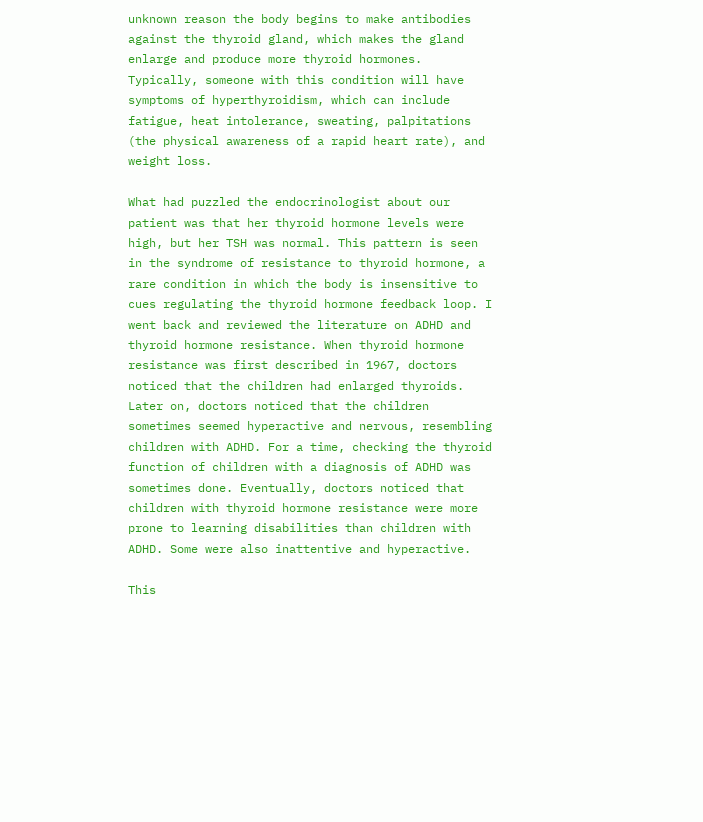unknown reason the body begins to make antibodies against the thyroid gland, which makes the gland enlarge and produce more thyroid hormones. Typically, someone with this condition will have symptoms of hyperthyroidism, which can include fatigue, heat intolerance, sweating, palpitations (the physical awareness of a rapid heart rate), and weight loss.

What had puzzled the endocrinologist about our patient was that her thyroid hormone levels were high, but her TSH was normal. This pattern is seen in the syndrome of resistance to thyroid hormone, a rare condition in which the body is insensitive to cues regulating the thyroid hormone feedback loop. I went back and reviewed the literature on ADHD and thyroid hormone resistance. When thyroid hormone resistance was first described in 1967, doctors noticed that the children had enlarged thyroids. Later on, doctors noticed that the children sometimes seemed hyperactive and nervous, resembling children with ADHD. For a time, checking the thyroid function of children with a diagnosis of ADHD was sometimes done. Eventually, doctors noticed that children with thyroid hormone resistance were more prone to learning disabilities than children with ADHD. Some were also inattentive and hyperactive.

This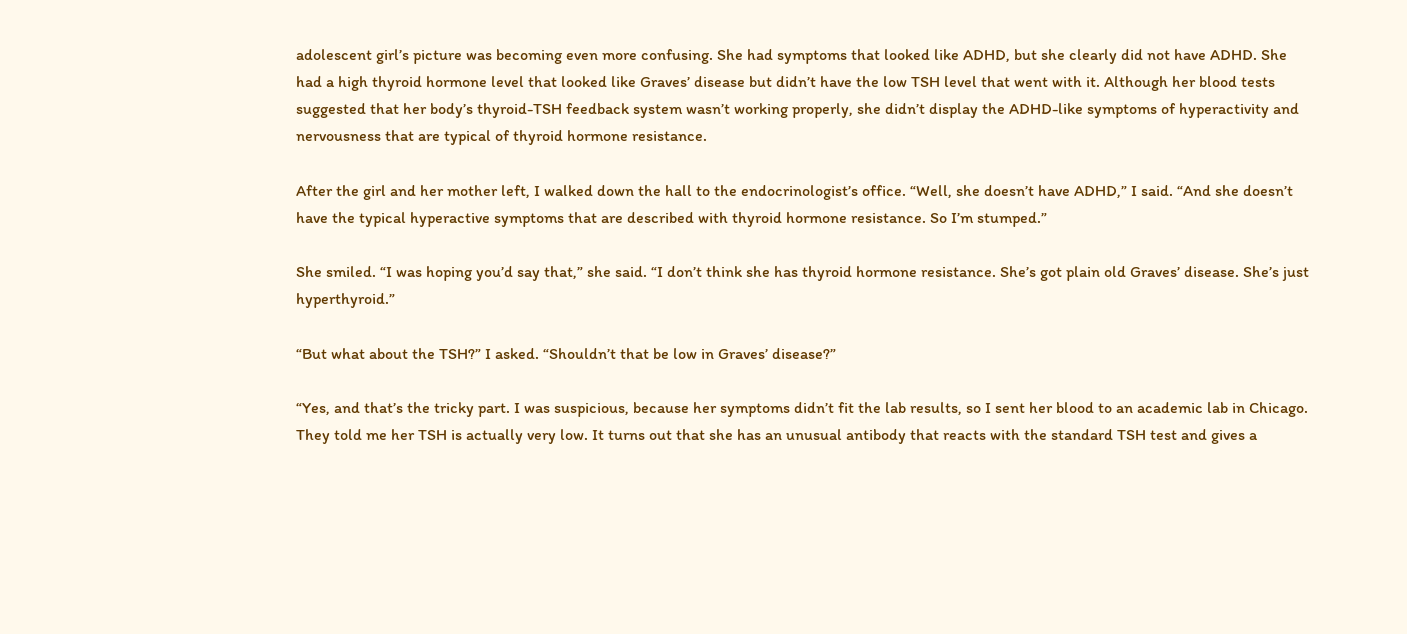adolescent girl’s picture was becoming even more confusing. She had symptoms that looked like ADHD, but she clearly did not have ADHD. She had a high thyroid hormone level that looked like Graves’ disease but didn’t have the low TSH level that went with it. Although her blood tests suggested that her body’s thyroid-TSH feedback system wasn’t working properly, she didn’t display the ADHD-like symptoms of hyperactivity and nervousness that are typical of thyroid hormone resistance.

After the girl and her mother left, I walked down the hall to the endocrinologist’s office. “Well, she doesn’t have ADHD,” I said. “And she doesn’t have the typical hyperactive symptoms that are described with thyroid hormone resistance. So I’m stumped.”

She smiled. “I was hoping you’d say that,” she said. “I don’t think she has thyroid hormone resistance. She’s got plain old Graves’ disease. She’s just hyperthyroid.”

“But what about the TSH?” I asked. “Shouldn’t that be low in Graves’ disease?”

“Yes, and that’s the tricky part. I was suspicious, because her symptoms didn’t fit the lab results, so I sent her blood to an academic lab in Chicago. They told me her TSH is actually very low. It turns out that she has an unusual antibody that reacts with the standard TSH test and gives a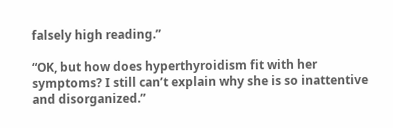falsely high reading.”

“OK, but how does hyperthyroidism fit with her symptoms? I still can’t explain why she is so inattentive and disorganized.”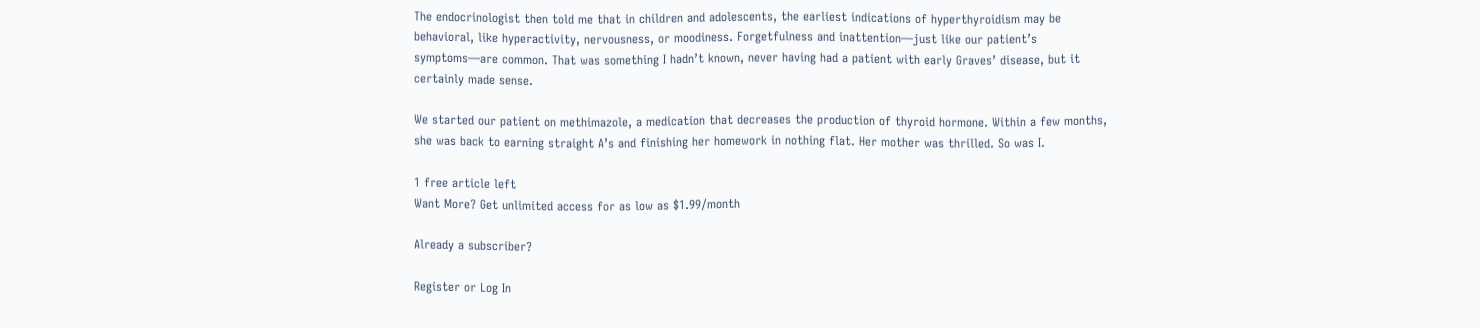The endocrinologist then told me that in children and adolescents, the earliest indications of hyperthyroidism may be behavioral, like hyperactivity, nervousness, or moodiness. Forgetfulness and inattention—just like our patient’s symptoms—are common. That was something I hadn’t known, never having had a patient with early Graves’ disease, but it certainly made sense.

We started our patient on methimazole, a medication that decreases the production of thyroid hormone. Within a few months, she was back to earning straight A’s and finishing her homework in nothing flat. Her mother was thrilled. So was I.

1 free article left
Want More? Get unlimited access for as low as $1.99/month

Already a subscriber?

Register or Log In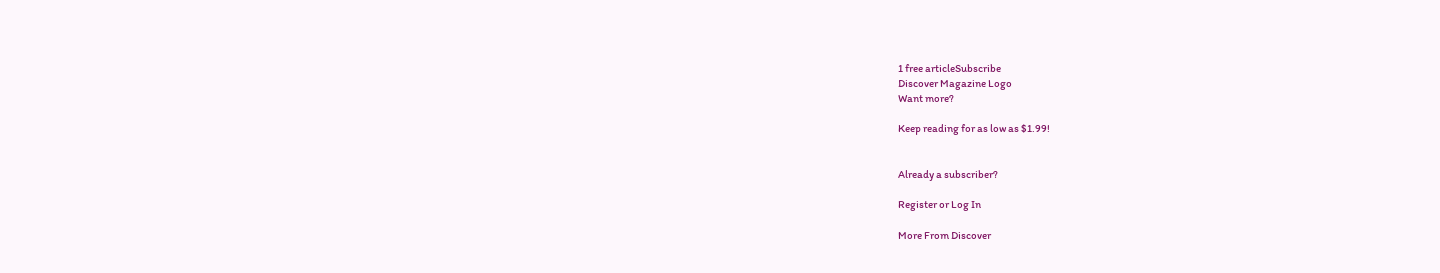1 free articleSubscribe
Discover Magazine Logo
Want more?

Keep reading for as low as $1.99!


Already a subscriber?

Register or Log In

More From Discover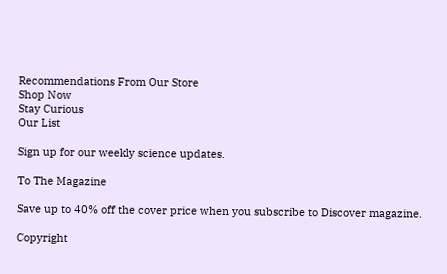Recommendations From Our Store
Shop Now
Stay Curious
Our List

Sign up for our weekly science updates.

To The Magazine

Save up to 40% off the cover price when you subscribe to Discover magazine.

Copyright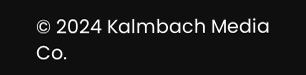© 2024 Kalmbach Media Co.